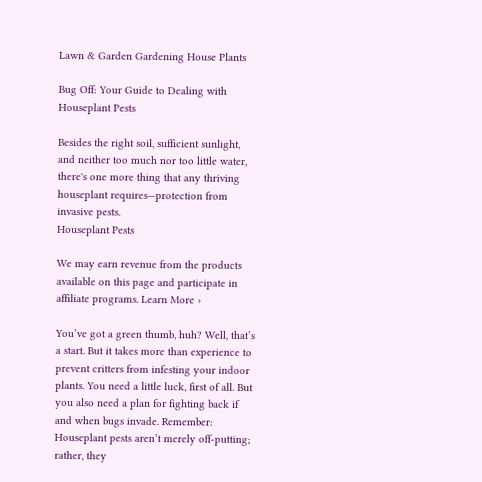Lawn & Garden Gardening House Plants

Bug Off: Your Guide to Dealing with Houseplant Pests

Besides the right soil, sufficient sunlight, and neither too much nor too little water, there's one more thing that any thriving houseplant requires—protection from invasive pests.
Houseplant Pests

We may earn revenue from the products available on this page and participate in affiliate programs. Learn More ›

You’ve got a green thumb, huh? Well, that’s a start. But it takes more than experience to prevent critters from infesting your indoor plants. You need a little luck, first of all. But you also need a plan for fighting back if and when bugs invade. Remember: Houseplant pests aren’t merely off-putting; rather, they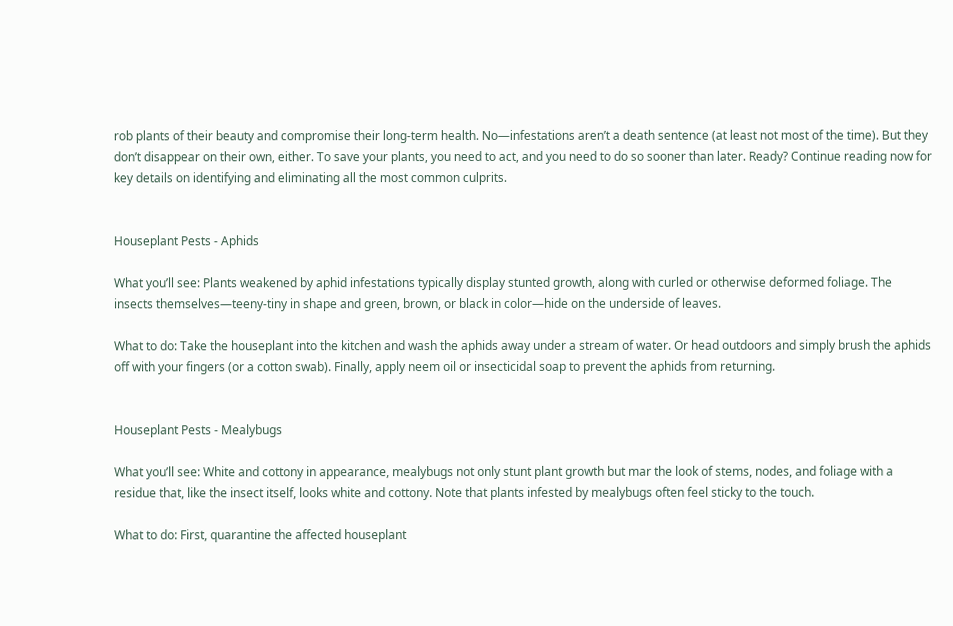rob plants of their beauty and compromise their long-term health. No—infestations aren’t a death sentence (at least not most of the time). But they don’t disappear on their own, either. To save your plants, you need to act, and you need to do so sooner than later. Ready? Continue reading now for key details on identifying and eliminating all the most common culprits.


Houseplant Pests - Aphids

What you’ll see: Plants weakened by aphid infestations typically display stunted growth, along with curled or otherwise deformed foliage. The insects themselves—teeny-tiny in shape and green, brown, or black in color—hide on the underside of leaves.

What to do: Take the houseplant into the kitchen and wash the aphids away under a stream of water. Or head outdoors and simply brush the aphids off with your fingers (or a cotton swab). Finally, apply neem oil or insecticidal soap to prevent the aphids from returning.


Houseplant Pests - Mealybugs

What you’ll see: White and cottony in appearance, mealybugs not only stunt plant growth but mar the look of stems, nodes, and foliage with a residue that, like the insect itself, looks white and cottony. Note that plants infested by mealybugs often feel sticky to the touch.

What to do: First, quarantine the affected houseplant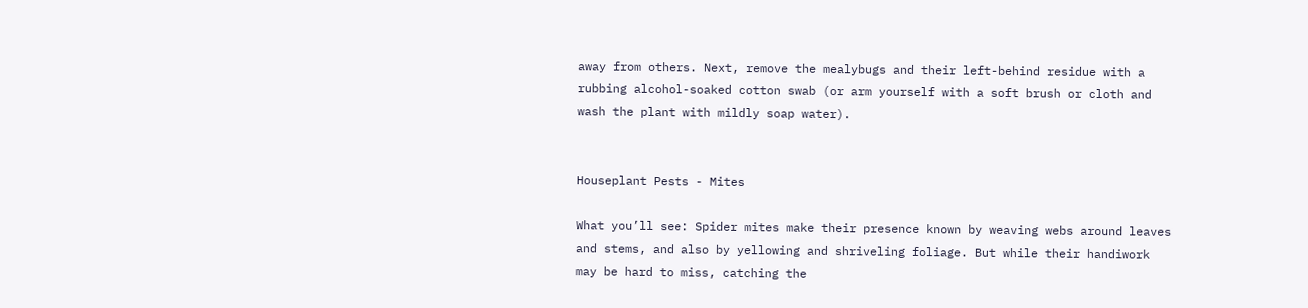away from others. Next, remove the mealybugs and their left-behind residue with a rubbing alcohol-soaked cotton swab (or arm yourself with a soft brush or cloth and wash the plant with mildly soap water).


Houseplant Pests - Mites

What you’ll see: Spider mites make their presence known by weaving webs around leaves and stems, and also by yellowing and shriveling foliage. But while their handiwork may be hard to miss, catching the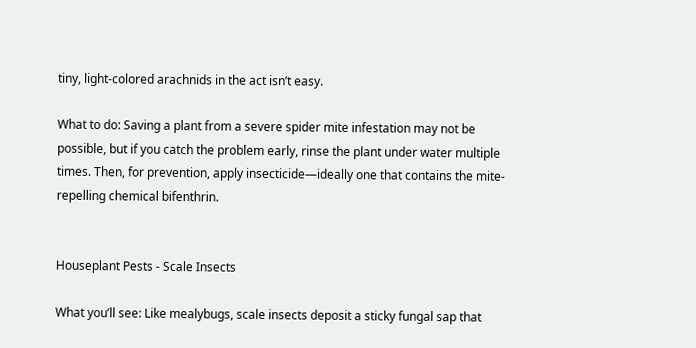tiny, light-colored arachnids in the act isn’t easy.

What to do: Saving a plant from a severe spider mite infestation may not be possible, but if you catch the problem early, rinse the plant under water multiple times. Then, for prevention, apply insecticide—ideally one that contains the mite-repelling chemical bifenthrin.


Houseplant Pests - Scale Insects

What you’ll see: Like mealybugs, scale insects deposit a sticky fungal sap that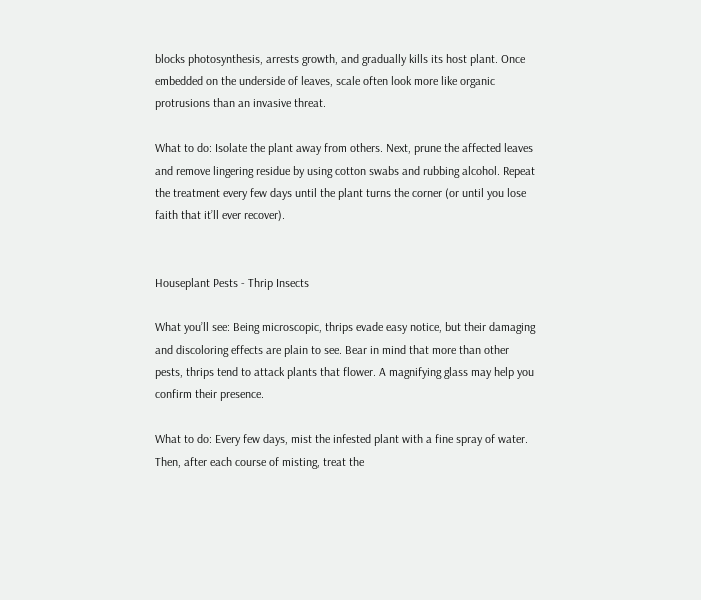blocks photosynthesis, arrests growth, and gradually kills its host plant. Once embedded on the underside of leaves, scale often look more like organic protrusions than an invasive threat.

What to do: Isolate the plant away from others. Next, prune the affected leaves and remove lingering residue by using cotton swabs and rubbing alcohol. Repeat the treatment every few days until the plant turns the corner (or until you lose faith that it’ll ever recover).


Houseplant Pests - Thrip Insects

What you’ll see: Being microscopic, thrips evade easy notice, but their damaging and discoloring effects are plain to see. Bear in mind that more than other pests, thrips tend to attack plants that flower. A magnifying glass may help you confirm their presence.

What to do: Every few days, mist the infested plant with a fine spray of water. Then, after each course of misting, treat the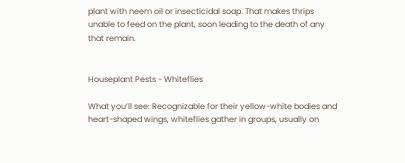plant with neem oil or insecticidal soap. That makes thrips unable to feed on the plant, soon leading to the death of any that remain.


Houseplant Pests - Whiteflies

What you’ll see: Recognizable for their yellow-white bodies and heart-shaped wings, whiteflies gather in groups, usually on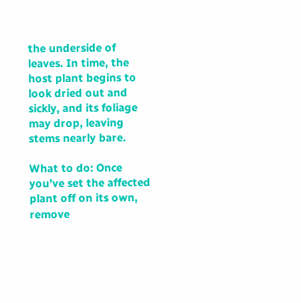the underside of leaves. In time, the host plant begins to look dried out and sickly, and its foliage may drop, leaving stems nearly bare.

What to do: Once you’ve set the affected plant off on its own, remove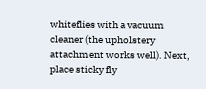whiteflies with a vacuum cleaner (the upholstery attachment works well). Next, place sticky fly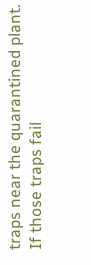traps near the quarantined plant. If those traps fail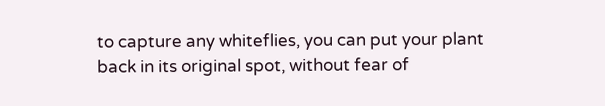to capture any whiteflies, you can put your plant back in its original spot, without fear of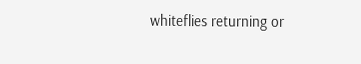whiteflies returning or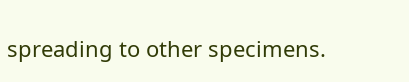spreading to other specimens.